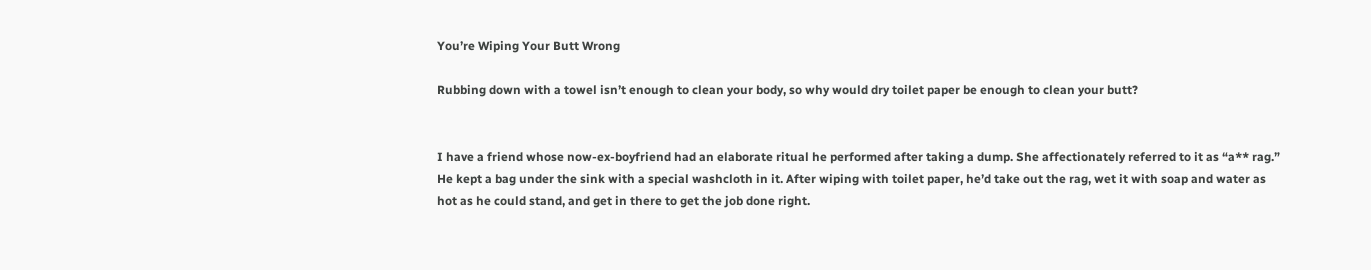You’re Wiping Your Butt Wrong

Rubbing down with a towel isn’t enough to clean your body, so why would dry toilet paper be enough to clean your butt?


I have a friend whose now-ex-boyfriend had an elaborate ritual he performed after taking a dump. She affectionately referred to it as “a** rag.” He kept a bag under the sink with a special washcloth in it. After wiping with toilet paper, he’d take out the rag, wet it with soap and water as hot as he could stand, and get in there to get the job done right.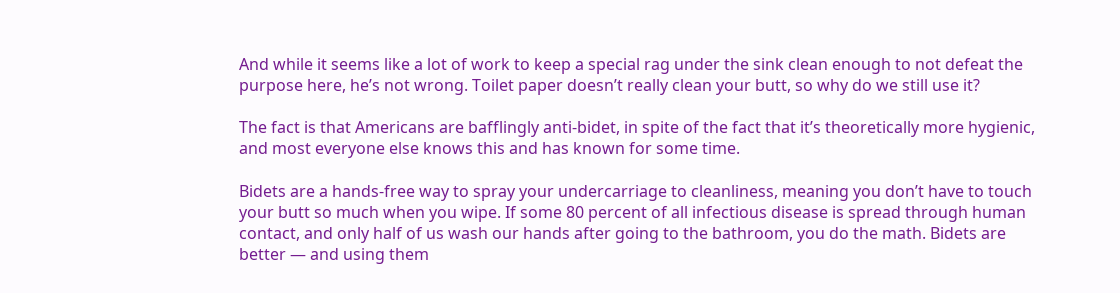And while it seems like a lot of work to keep a special rag under the sink clean enough to not defeat the purpose here, he’s not wrong. Toilet paper doesn’t really clean your butt, so why do we still use it?

The fact is that Americans are bafflingly anti-bidet, in spite of the fact that it’s theoretically more hygienic, and most everyone else knows this and has known for some time.

Bidets are a hands-free way to spray your undercarriage to cleanliness, meaning you don’t have to touch your butt so much when you wipe. If some 80 percent of all infectious disease is spread through human contact, and only half of us wash our hands after going to the bathroom, you do the math. Bidets are better — and using them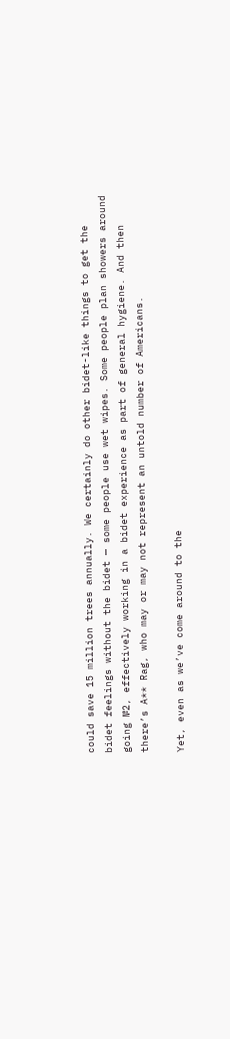could save 15 million trees annually. We certainly do other bidet-like things to get the bidet feelings without the bidet — some people use wet wipes. Some people plan showers around going №2, effectively working in a bidet experience as part of general hygiene. And then there’s A** Rag, who may or may not represent an untold number of Americans.

Yet, even as we’ve come around to the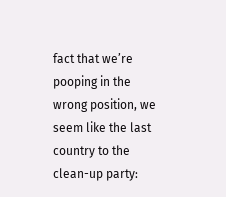fact that we’re pooping in the wrong position, we seem like the last country to the clean-up party: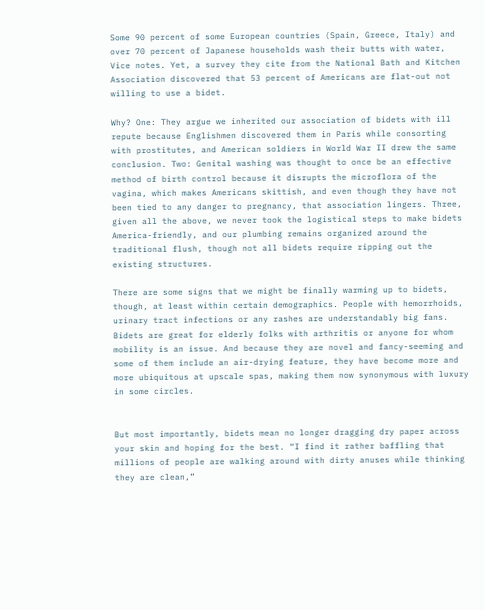Some 90 percent of some European countries (Spain, Greece, Italy) and over 70 percent of Japanese households wash their butts with water, Vice notes. Yet, a survey they cite from the National Bath and Kitchen Association discovered that 53 percent of Americans are flat-out not willing to use a bidet.

Why? One: They argue we inherited our association of bidets with ill repute because Englishmen discovered them in Paris while consorting with prostitutes, and American soldiers in World War II drew the same conclusion. Two: Genital washing was thought to once be an effective method of birth control because it disrupts the microflora of the vagina, which makes Americans skittish, and even though they have not been tied to any danger to pregnancy, that association lingers. Three, given all the above, we never took the logistical steps to make bidets America-friendly, and our plumbing remains organized around the traditional flush, though not all bidets require ripping out the existing structures.

There are some signs that we might be finally warming up to bidets, though, at least within certain demographics. People with hemorrhoids, urinary tract infections or any rashes are understandably big fans. Bidets are great for elderly folks with arthritis or anyone for whom mobility is an issue. And because they are novel and fancy-seeming and some of them include an air-drying feature, they have become more and more ubiquitous at upscale spas, making them now synonymous with luxury in some circles.


But most importantly, bidets mean no longer dragging dry paper across your skin and hoping for the best. “I find it rather baffling that millions of people are walking around with dirty anuses while thinking they are clean,”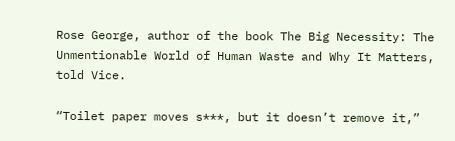Rose George, author of the book The Big Necessity: The Unmentionable World of Human Waste and Why It Matters, told Vice.

“Toilet paper moves s***, but it doesn’t remove it,”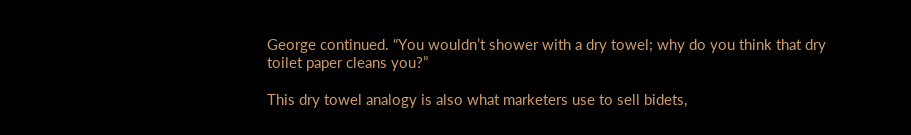George continued. “You wouldn’t shower with a dry towel; why do you think that dry toilet paper cleans you?”

This dry towel analogy is also what marketers use to sell bidets,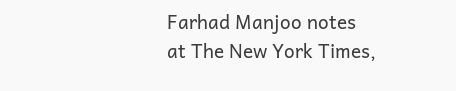Farhad Manjoo notes at The New York Times,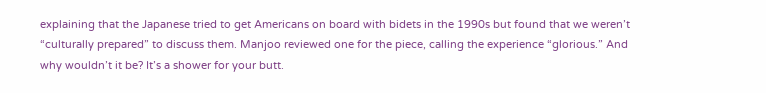explaining that the Japanese tried to get Americans on board with bidets in the 1990s but found that we weren’t “culturally prepared” to discuss them. Manjoo reviewed one for the piece, calling the experience “glorious.” And why wouldn’t it be? It’s a shower for your butt.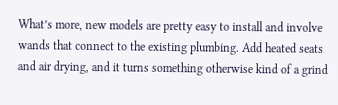What’s more, new models are pretty easy to install and involve wands that connect to the existing plumbing. Add heated seats and air drying, and it turns something otherwise kind of a grind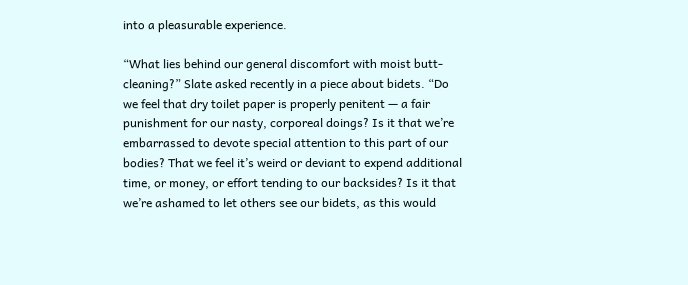into a pleasurable experience.

“What lies behind our general discomfort with moist butt-cleaning?” Slate asked recently in a piece about bidets. “Do we feel that dry toilet paper is properly penitent — a fair punishment for our nasty, corporeal doings? Is it that we’re embarrassed to devote special attention to this part of our bodies? That we feel it’s weird or deviant to expend additional time, or money, or effort tending to our backsides? Is it that we’re ashamed to let others see our bidets, as this would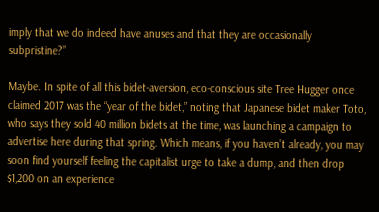imply that we do indeed have anuses and that they are occasionally subpristine?”

Maybe. In spite of all this bidet-aversion, eco-conscious site Tree Hugger once claimed 2017 was the “year of the bidet,” noting that Japanese bidet maker Toto, who says they sold 40 million bidets at the time, was launching a campaign to advertise here during that spring. Which means, if you haven’t already, you may soon find yourself feeling the capitalist urge to take a dump, and then drop $1,200 on an experience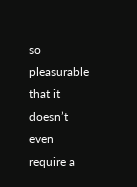so pleasurable that it doesn’t even require a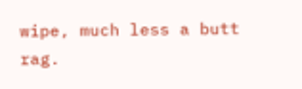wipe, much less a butt rag.